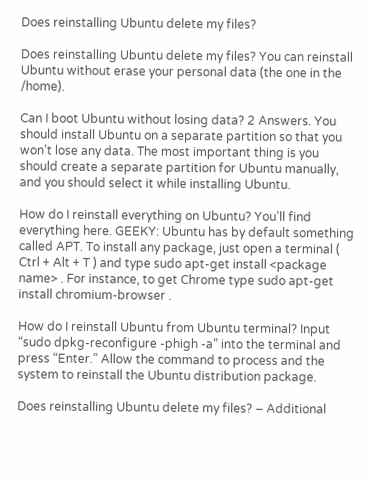Does reinstalling Ubuntu delete my files?

Does reinstalling Ubuntu delete my files? You can reinstall Ubuntu without erase your personal data (the one in the /home).

Can I boot Ubuntu without losing data? 2 Answers. You should install Ubuntu on a separate partition so that you won’t lose any data. The most important thing is you should create a separate partition for Ubuntu manually, and you should select it while installing Ubuntu.

How do I reinstall everything on Ubuntu? You’ll find everything here. GEEKY: Ubuntu has by default something called APT. To install any package, just open a terminal ( Ctrl + Alt + T ) and type sudo apt-get install <package name> . For instance, to get Chrome type sudo apt-get install chromium-browser .

How do I reinstall Ubuntu from Ubuntu terminal? Input “sudo dpkg-reconfigure -phigh -a” into the terminal and press “Enter.” Allow the command to process and the system to reinstall the Ubuntu distribution package.

Does reinstalling Ubuntu delete my files? – Additional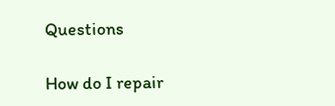Questions

How do I repair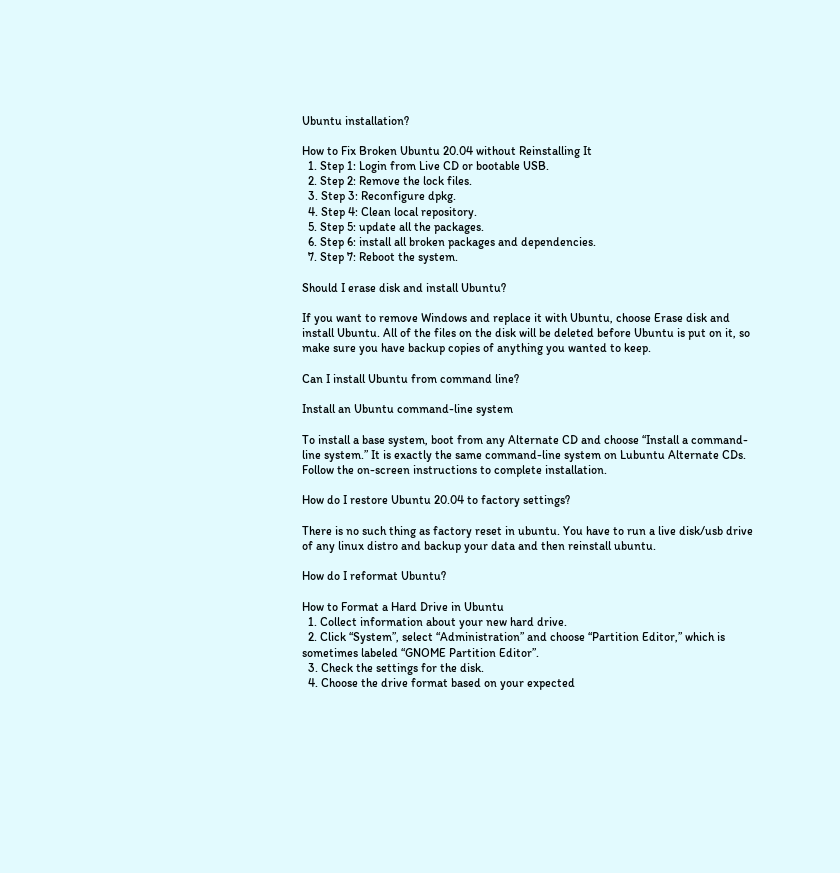Ubuntu installation?

How to Fix Broken Ubuntu 20.04 without Reinstalling It
  1. Step 1: Login from Live CD or bootable USB.
  2. Step 2: Remove the lock files.
  3. Step 3: Reconfigure dpkg.
  4. Step 4: Clean local repository.
  5. Step 5: update all the packages.
  6. Step 6: install all broken packages and dependencies.
  7. Step 7: Reboot the system.

Should I erase disk and install Ubuntu?

If you want to remove Windows and replace it with Ubuntu, choose Erase disk and install Ubuntu. All of the files on the disk will be deleted before Ubuntu is put on it, so make sure you have backup copies of anything you wanted to keep.

Can I install Ubuntu from command line?

Install an Ubuntu command-line system

To install a base system, boot from any Alternate CD and choose “Install a command-line system.” It is exactly the same command-line system on Lubuntu Alternate CDs. Follow the on-screen instructions to complete installation.

How do I restore Ubuntu 20.04 to factory settings?

There is no such thing as factory reset in ubuntu. You have to run a live disk/usb drive of any linux distro and backup your data and then reinstall ubuntu.

How do I reformat Ubuntu?

How to Format a Hard Drive in Ubuntu
  1. Collect information about your new hard drive.
  2. Click “System”, select “Administration” and choose “Partition Editor,” which is sometimes labeled “GNOME Partition Editor”.
  3. Check the settings for the disk.
  4. Choose the drive format based on your expected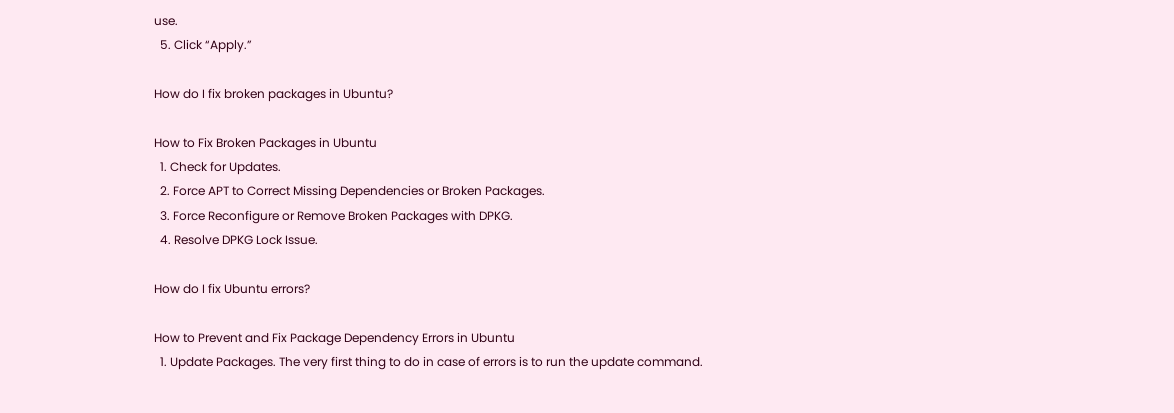use.
  5. Click “Apply.”

How do I fix broken packages in Ubuntu?

How to Fix Broken Packages in Ubuntu
  1. Check for Updates.
  2. Force APT to Correct Missing Dependencies or Broken Packages.
  3. Force Reconfigure or Remove Broken Packages with DPKG.
  4. Resolve DPKG Lock Issue.

How do I fix Ubuntu errors?

How to Prevent and Fix Package Dependency Errors in Ubuntu
  1. Update Packages. The very first thing to do in case of errors is to run the update command.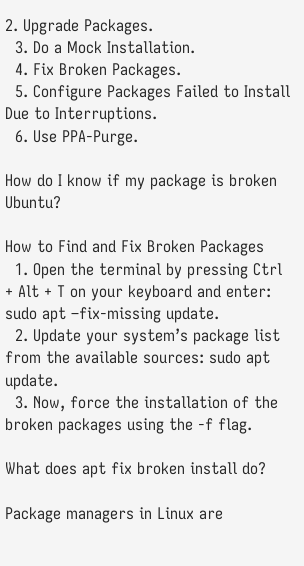2. Upgrade Packages.
  3. Do a Mock Installation.
  4. Fix Broken Packages.
  5. Configure Packages Failed to Install Due to Interruptions.
  6. Use PPA-Purge.

How do I know if my package is broken Ubuntu?

How to Find and Fix Broken Packages
  1. Open the terminal by pressing Ctrl + Alt + T on your keyboard and enter: sudo apt –fix-missing update.
  2. Update your system’s package list from the available sources: sudo apt update.
  3. Now, force the installation of the broken packages using the -f flag.

What does apt fix broken install do?

Package managers in Linux are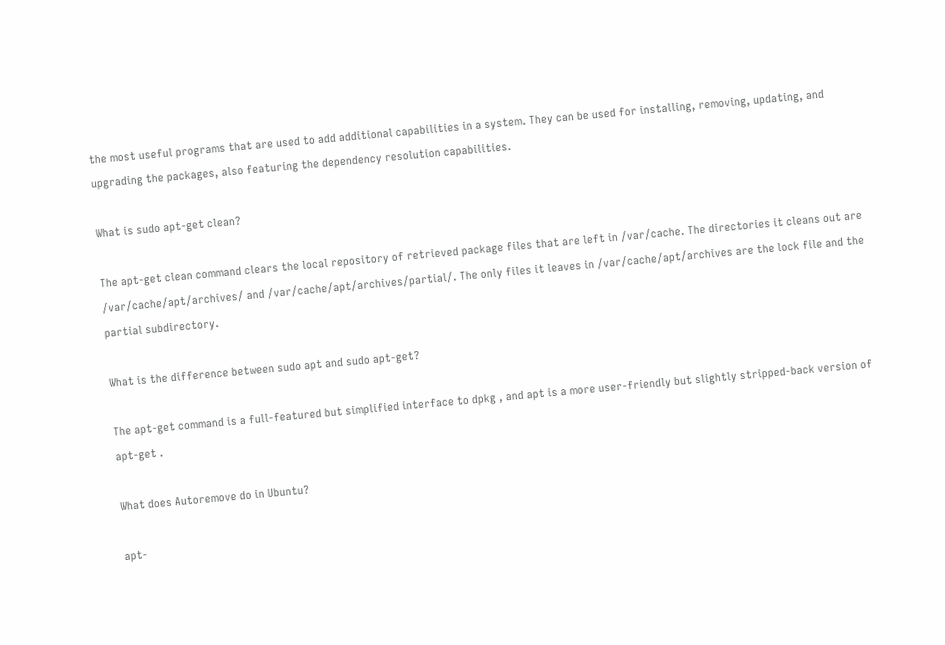the most useful programs that are used to add additional capabilities in a system. They can be used for installing, removing, updating, and upgrading the packages, also featuring the dependency resolution capabilities.

What is sudo apt-get clean?

The apt-get clean command clears the local repository of retrieved package files that are left in /var/cache. The directories it cleans out are /var/cache/apt/archives/ and /var/cache/apt/archives/partial/. The only files it leaves in /var/cache/apt/archives are the lock file and the partial subdirectory.

What is the difference between sudo apt and sudo apt-get?

The apt-get command is a full-featured but simplified interface to dpkg , and apt is a more user-friendly but slightly stripped-back version of apt-get .

What does Autoremove do in Ubuntu?

apt-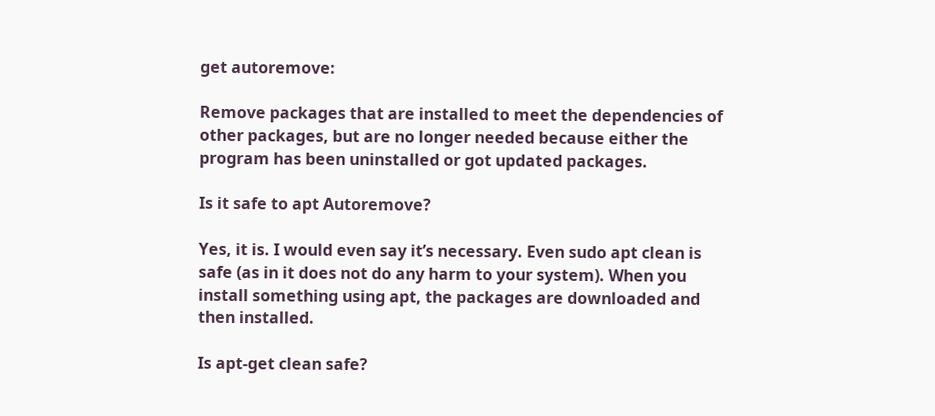get autoremove:

Remove packages that are installed to meet the dependencies of other packages, but are no longer needed because either the program has been uninstalled or got updated packages.

Is it safe to apt Autoremove?

Yes, it is. I would even say it’s necessary. Even sudo apt clean is safe (as in it does not do any harm to your system). When you install something using apt, the packages are downloaded and then installed.

Is apt-get clean safe?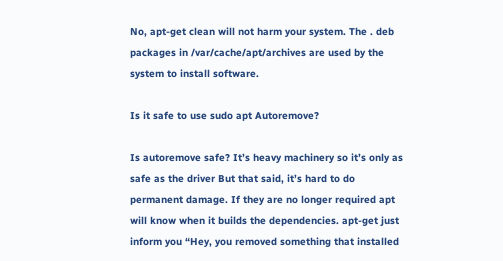No, apt-get clean will not harm your system. The . deb packages in /var/cache/apt/archives are used by the system to install software.

Is it safe to use sudo apt Autoremove?

Is autoremove safe? It’s heavy machinery so it’s only as safe as the driver But that said, it’s hard to do permanent damage. If they are no longer required apt will know when it builds the dependencies. apt-get just inform you “Hey, you removed something that installed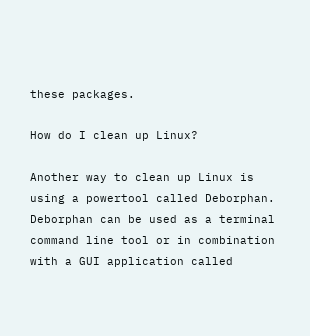these packages.

How do I clean up Linux?

Another way to clean up Linux is using a powertool called Deborphan. Deborphan can be used as a terminal command line tool or in combination with a GUI application called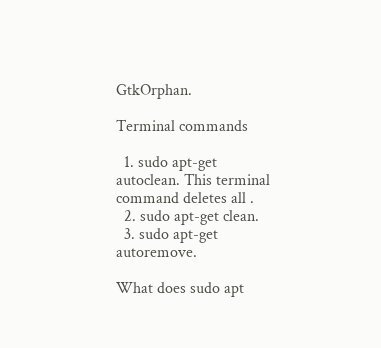GtkOrphan.

Terminal commands

  1. sudo apt-get autoclean. This terminal command deletes all .
  2. sudo apt-get clean.
  3. sudo apt-get autoremove.

What does sudo apt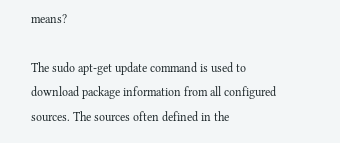means?

The sudo apt-get update command is used to download package information from all configured sources. The sources often defined in the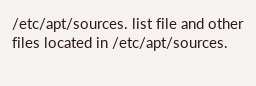/etc/apt/sources. list file and other files located in /etc/apt/sources.